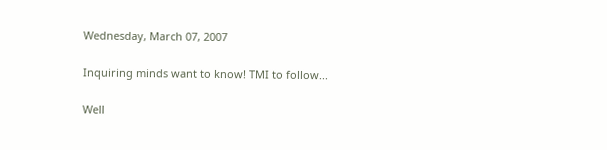Wednesday, March 07, 2007

Inquiring minds want to know! TMI to follow...

Well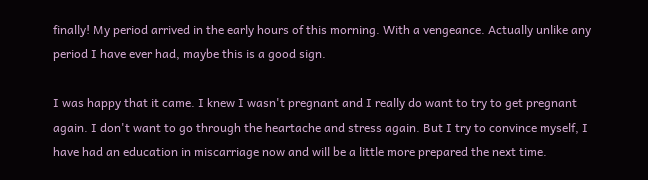finally! My period arrived in the early hours of this morning. With a vengeance. Actually unlike any period I have ever had, maybe this is a good sign.

I was happy that it came. I knew I wasn't pregnant and I really do want to try to get pregnant again. I don't want to go through the heartache and stress again. But I try to convince myself, I have had an education in miscarriage now and will be a little more prepared the next time.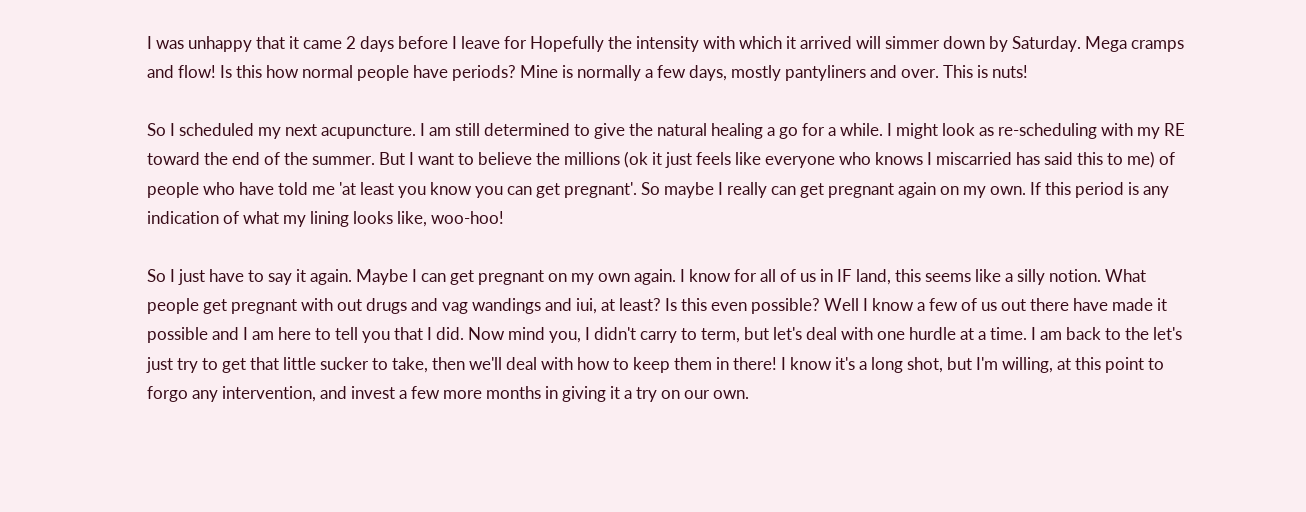I was unhappy that it came 2 days before I leave for Hopefully the intensity with which it arrived will simmer down by Saturday. Mega cramps and flow! Is this how normal people have periods? Mine is normally a few days, mostly pantyliners and over. This is nuts!

So I scheduled my next acupuncture. I am still determined to give the natural healing a go for a while. I might look as re-scheduling with my RE toward the end of the summer. But I want to believe the millions (ok it just feels like everyone who knows I miscarried has said this to me) of people who have told me 'at least you know you can get pregnant'. So maybe I really can get pregnant again on my own. If this period is any indication of what my lining looks like, woo-hoo!

So I just have to say it again. Maybe I can get pregnant on my own again. I know for all of us in IF land, this seems like a silly notion. What people get pregnant with out drugs and vag wandings and iui, at least? Is this even possible? Well I know a few of us out there have made it possible and I am here to tell you that I did. Now mind you, I didn't carry to term, but let's deal with one hurdle at a time. I am back to the let's just try to get that little sucker to take, then we'll deal with how to keep them in there! I know it's a long shot, but I'm willing, at this point to forgo any intervention, and invest a few more months in giving it a try on our own.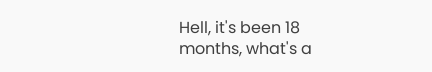Hell, it's been 18 months, what's a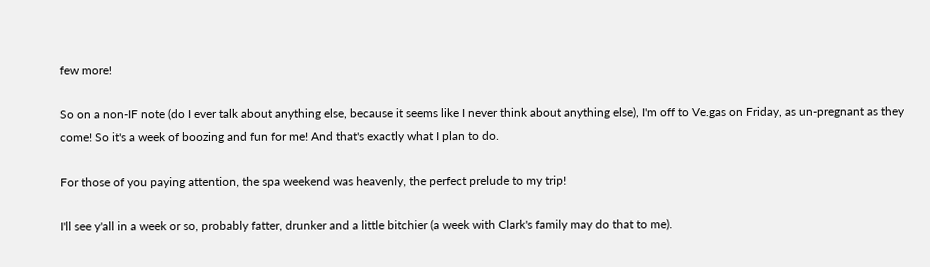few more!

So on a non-IF note (do I ever talk about anything else, because it seems like I never think about anything else), I'm off to Ve.gas on Friday, as un-pregnant as they come! So it's a week of boozing and fun for me! And that's exactly what I plan to do.

For those of you paying attention, the spa weekend was heavenly, the perfect prelude to my trip!

I'll see y'all in a week or so, probably fatter, drunker and a little bitchier (a week with Clark's family may do that to me).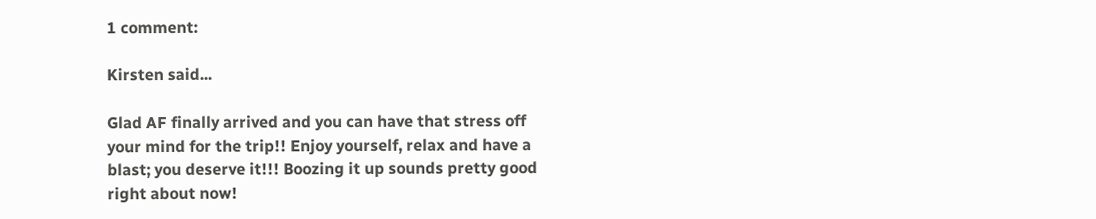1 comment:

Kirsten said...

Glad AF finally arrived and you can have that stress off your mind for the trip!! Enjoy yourself, relax and have a blast; you deserve it!!! Boozing it up sounds pretty good right about now!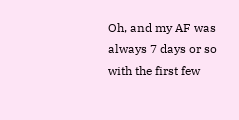Oh, and my AF was always 7 days or so with the first few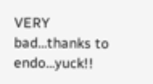VERY bad...thanks to endo...yuck!!